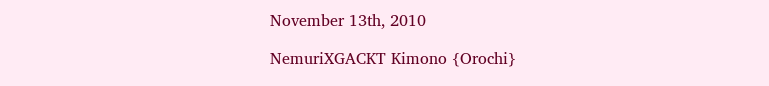November 13th, 2010

NemuriXGACKT Kimono {Orochi}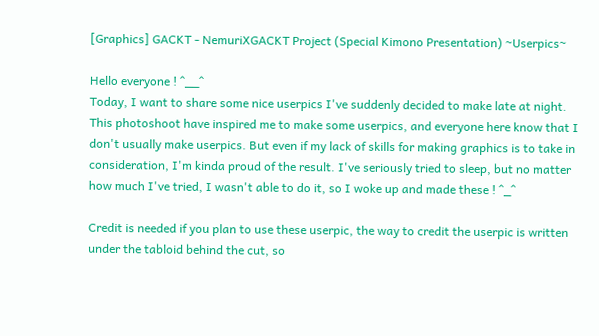[Graphics] GACKT - NemuriXGACKT Project (Special Kimono Presentation) ~Userpics~

Hello everyone ! ^__^
Today, I want to share some nice userpics I've suddenly decided to make late at night. This photoshoot have inspired me to make some userpics, and everyone here know that I don't usually make userpics. But even if my lack of skills for making graphics is to take in consideration, I'm kinda proud of the result. I've seriously tried to sleep, but no matter how much I've tried, I wasn't able to do it, so I woke up and made these ! ^_^

Credit is needed if you plan to use these userpic, the way to credit the userpic is written under the tabloid behind the cut, so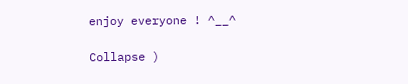enjoy everyone ! ^__^

Collapse )